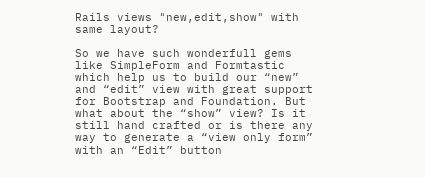Rails views "new,edit,show" with same layout?

So we have such wonderfull gems like SimpleForm and Formtastic which help us to build our “new” and “edit” view with great support for Bootstrap and Foundation. But what about the “show” view? Is it still hand crafted or is there any way to generate a “view only form” with an “Edit” button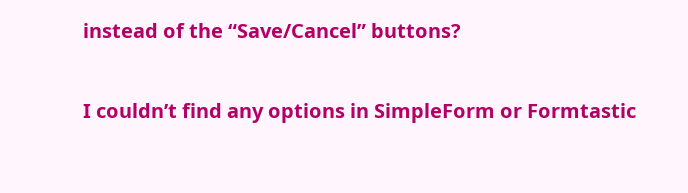instead of the “Save/Cancel” buttons?

I couldn’t find any options in SimpleForm or Formtastic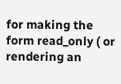for making the form read_only ( or rendering an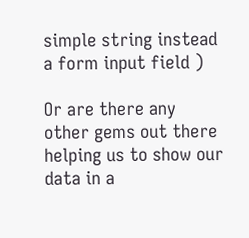simple string instead a form input field )

Or are there any other gems out there helping us to show our data in a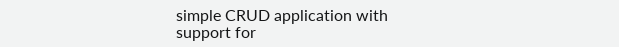simple CRUD application with support for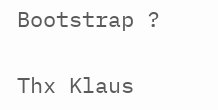Bootstrap ?

Thx Klaus